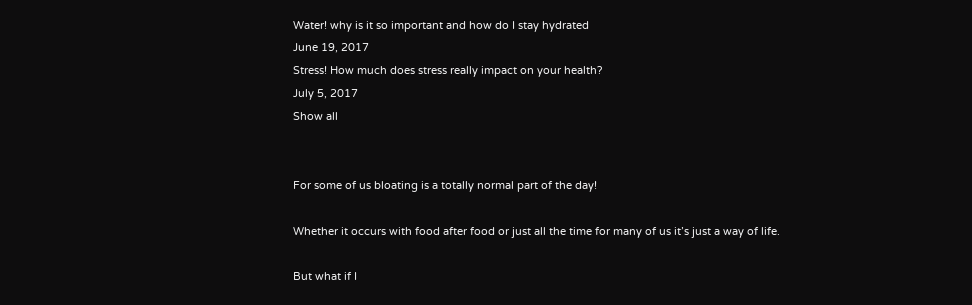Water! why is it so important and how do I stay hydrated
June 19, 2017
Stress! How much does stress really impact on your health?
July 5, 2017
Show all


For some of us bloating is a totally normal part of the day!

Whether it occurs with food after food or just all the time for many of us it’s just a way of life.

But what if I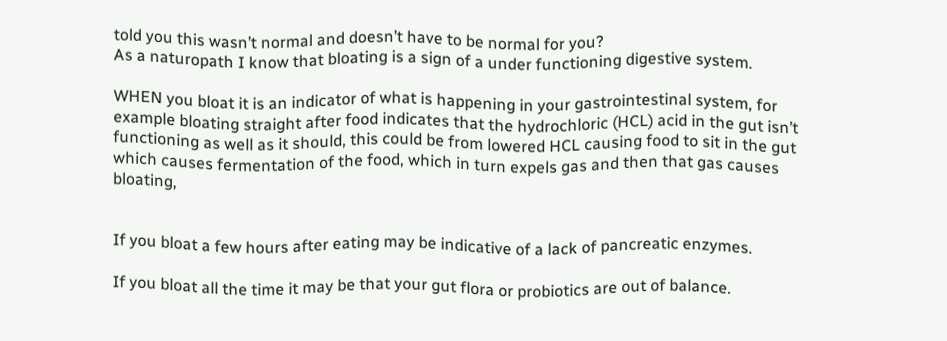told you this wasn’t normal and doesn’t have to be normal for you?
As a naturopath I know that bloating is a sign of a under functioning digestive system.

WHEN you bloat it is an indicator of what is happening in your gastrointestinal system, for example bloating straight after food indicates that the hydrochloric (HCL) acid in the gut isn’t functioning as well as it should, this could be from lowered HCL causing food to sit in the gut which causes fermentation of the food, which in turn expels gas and then that gas causes bloating,


If you bloat a few hours after eating may be indicative of a lack of pancreatic enzymes.

If you bloat all the time it may be that your gut flora or probiotics are out of balance.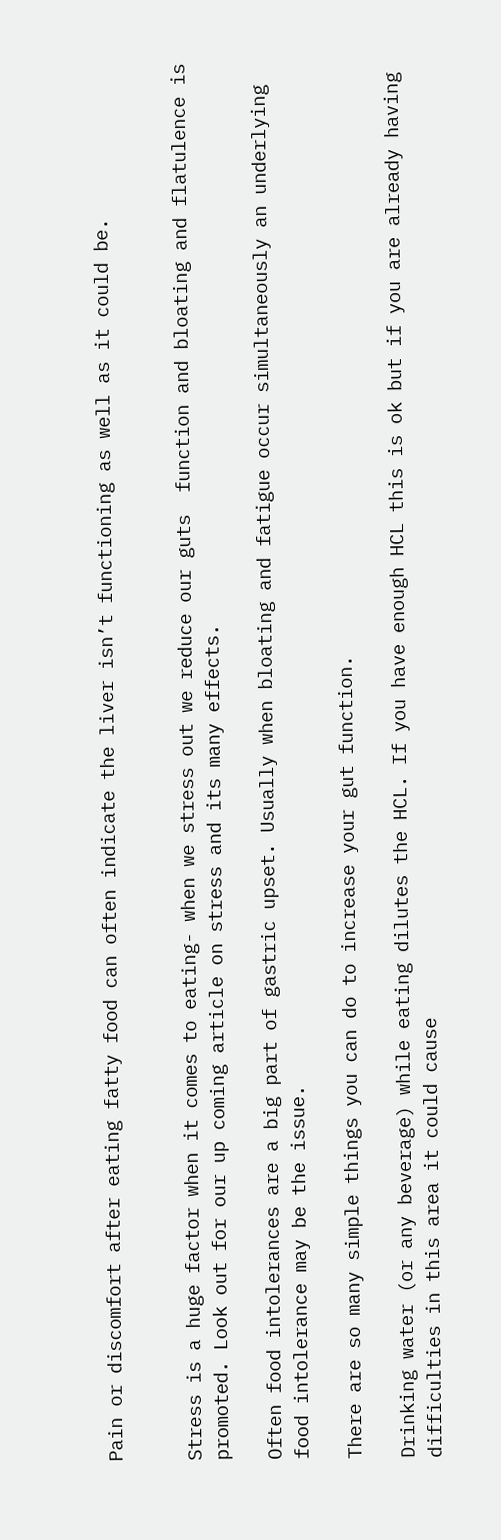Pain or discomfort after eating fatty food can often indicate the liver isn’t functioning as well as it could be.


Stress is a huge factor when it comes to eating- when we stress out we reduce our guts  function and bloating and flatulence is promoted. Look out for our up coming article on stress and its many effects.

Often food intolerances are a big part of gastric upset. Usually when bloating and fatigue occur simultaneously an underlying food intolerance may be the issue.

There are so many simple things you can do to increase your gut function.

Drinking water (or any beverage) while eating dilutes the HCL. If you have enough HCL this is ok but if you are already having difficulties in this area it could cause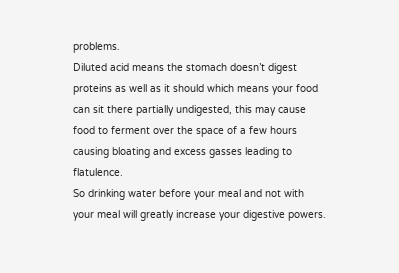problems.
Diluted acid means the stomach doesn’t digest proteins as well as it should which means your food can sit there partially undigested, this may cause food to ferment over the space of a few hours causing bloating and excess gasses leading to flatulence.
So drinking water before your meal and not with your meal will greatly increase your digestive powers.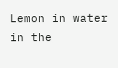Lemon in water in the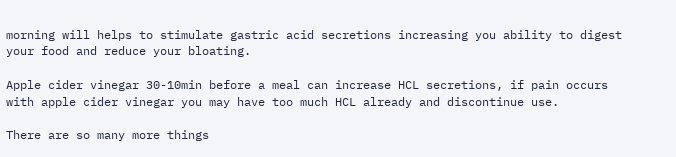morning will helps to stimulate gastric acid secretions increasing you ability to digest your food and reduce your bloating.

Apple cider vinegar 30-10min before a meal can increase HCL secretions, if pain occurs with apple cider vinegar you may have too much HCL already and discontinue use.

There are so many more things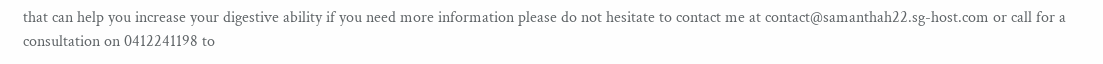that can help you increase your digestive ability if you need more information please do not hesitate to contact me at contact@samanthah22.sg-host.com or call for a consultation on 0412241198 to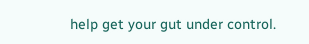help get your gut under control.